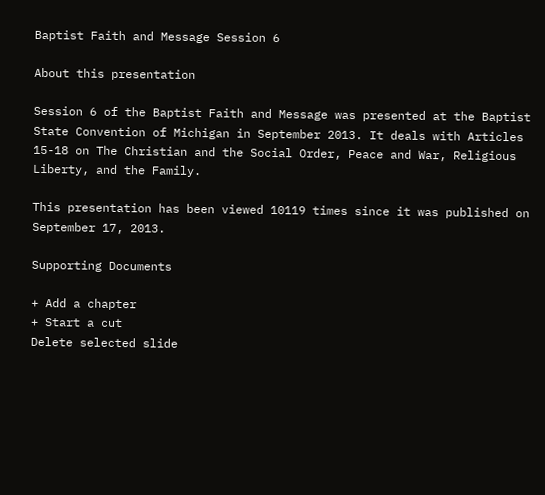Baptist Faith and Message Session 6

About this presentation

Session 6 of the Baptist Faith and Message was presented at the Baptist State Convention of Michigan in September 2013. It deals with Articles 15-18 on The Christian and the Social Order, Peace and War, Religious Liberty, and the Family.

This presentation has been viewed 10119 times since it was published on September 17, 2013.

Supporting Documents

+ Add a chapter
+ Start a cut
Delete selected slide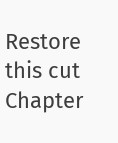Restore this cut
Chapter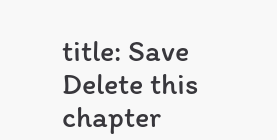title: Save Delete this chapter